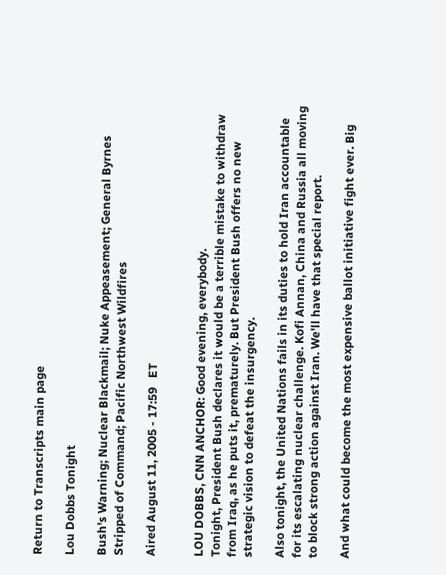Return to Transcripts main page

Lou Dobbs Tonight

Bush's Warning; Nuclear Blackmail; Nuke Appeasement; General Byrnes Stripped of Command; Pacific Northwest Wildfires

Aired August 11, 2005 - 17:59   ET


LOU DOBBS, CNN ANCHOR: Good evening, everybody.
Tonight, President Bush declares it would be a terrible mistake to withdraw from Iraq, as he puts it, prematurely. But President Bush offers no new strategic vision to defeat the insurgency.

Also tonight, the United Nations fails in its duties to hold Iran accountable for its escalating nuclear challenge. Kofi Annan, China and Russia all moving to block strong action against Iran. We'll have that special report.

And what could become the most expensive ballot initiative fight ever. Big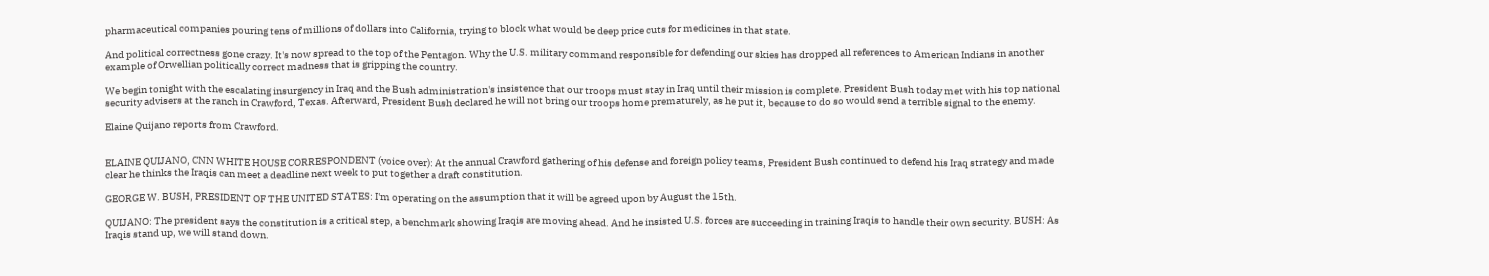pharmaceutical companies pouring tens of millions of dollars into California, trying to block what would be deep price cuts for medicines in that state.

And political correctness gone crazy. It's now spread to the top of the Pentagon. Why the U.S. military command responsible for defending our skies has dropped all references to American Indians in another example of Orwellian politically correct madness that is gripping the country.

We begin tonight with the escalating insurgency in Iraq and the Bush administration's insistence that our troops must stay in Iraq until their mission is complete. President Bush today met with his top national security advisers at the ranch in Crawford, Texas. Afterward, President Bush declared he will not bring our troops home prematurely, as he put it, because to do so would send a terrible signal to the enemy.

Elaine Quijano reports from Crawford.


ELAINE QUIJANO, CNN WHITE HOUSE CORRESPONDENT (voice over): At the annual Crawford gathering of his defense and foreign policy teams, President Bush continued to defend his Iraq strategy and made clear he thinks the Iraqis can meet a deadline next week to put together a draft constitution.

GEORGE W. BUSH, PRESIDENT OF THE UNITED STATES: I'm operating on the assumption that it will be agreed upon by August the 15th.

QUIJANO: The president says the constitution is a critical step, a benchmark showing Iraqis are moving ahead. And he insisted U.S. forces are succeeding in training Iraqis to handle their own security. BUSH: As Iraqis stand up, we will stand down.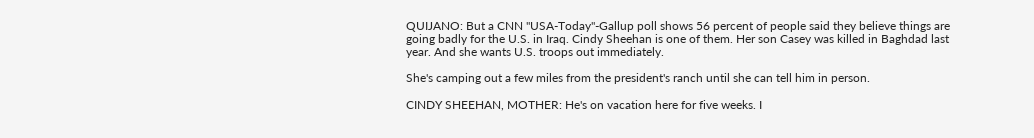QUIJANO: But a CNN "USA-Today"-Gallup poll shows 56 percent of people said they believe things are going badly for the U.S. in Iraq. Cindy Sheehan is one of them. Her son Casey was killed in Baghdad last year. And she wants U.S. troops out immediately.

She's camping out a few miles from the president's ranch until she can tell him in person.

CINDY SHEEHAN, MOTHER: He's on vacation here for five weeks. I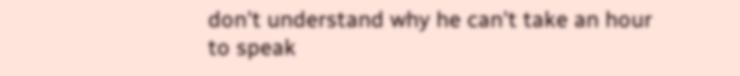don't understand why he can't take an hour to speak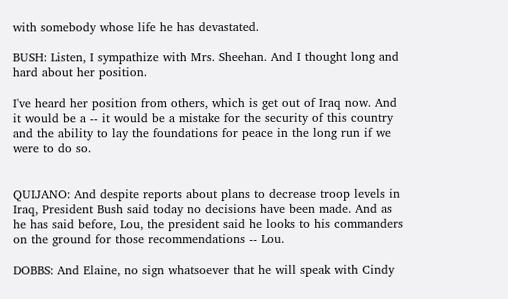with somebody whose life he has devastated.

BUSH: Listen, I sympathize with Mrs. Sheehan. And I thought long and hard about her position.

I've heard her position from others, which is get out of Iraq now. And it would be a -- it would be a mistake for the security of this country and the ability to lay the foundations for peace in the long run if we were to do so.


QUIJANO: And despite reports about plans to decrease troop levels in Iraq, President Bush said today no decisions have been made. And as he has said before, Lou, the president said he looks to his commanders on the ground for those recommendations -- Lou.

DOBBS: And Elaine, no sign whatsoever that he will speak with Cindy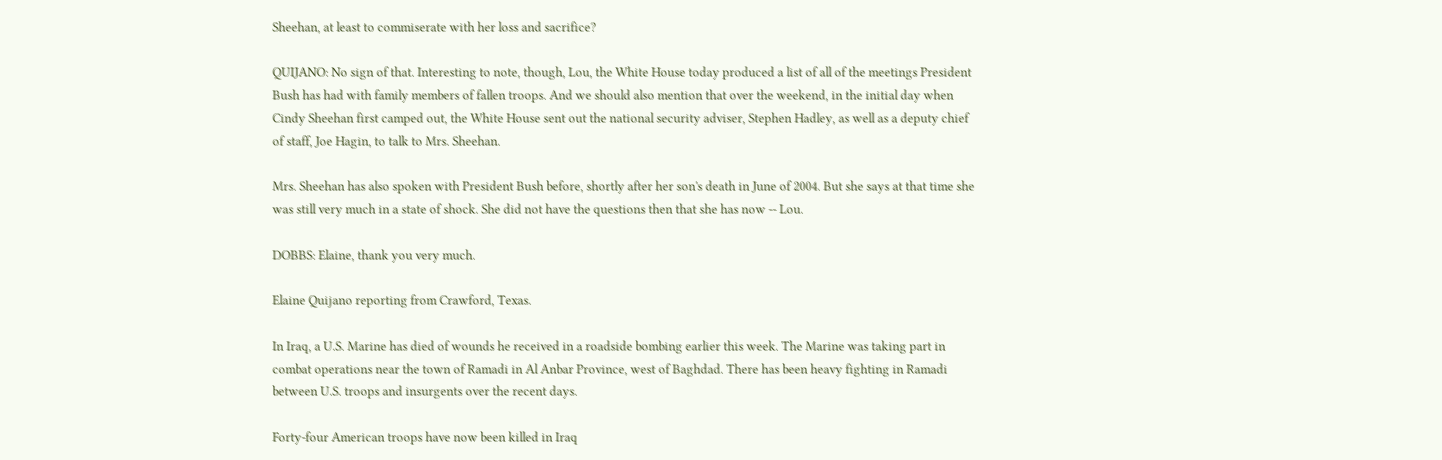Sheehan, at least to commiserate with her loss and sacrifice?

QUIJANO: No sign of that. Interesting to note, though, Lou, the White House today produced a list of all of the meetings President Bush has had with family members of fallen troops. And we should also mention that over the weekend, in the initial day when Cindy Sheehan first camped out, the White House sent out the national security adviser, Stephen Hadley, as well as a deputy chief of staff, Joe Hagin, to talk to Mrs. Sheehan.

Mrs. Sheehan has also spoken with President Bush before, shortly after her son's death in June of 2004. But she says at that time she was still very much in a state of shock. She did not have the questions then that she has now -- Lou.

DOBBS: Elaine, thank you very much.

Elaine Quijano reporting from Crawford, Texas.

In Iraq, a U.S. Marine has died of wounds he received in a roadside bombing earlier this week. The Marine was taking part in combat operations near the town of Ramadi in Al Anbar Province, west of Baghdad. There has been heavy fighting in Ramadi between U.S. troops and insurgents over the recent days.

Forty-four American troops have now been killed in Iraq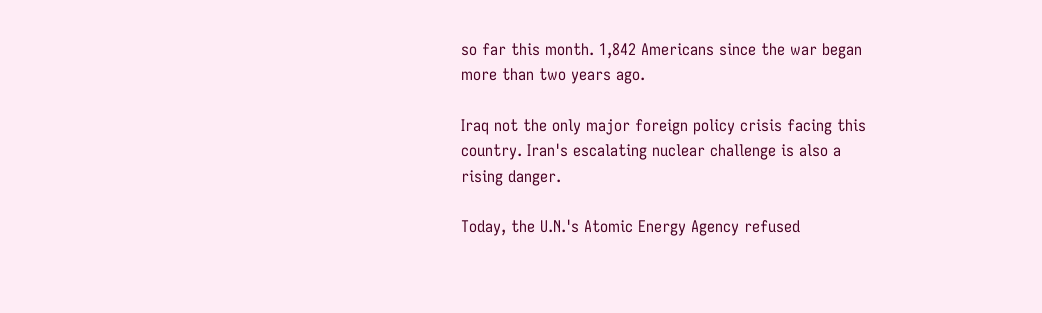so far this month. 1,842 Americans since the war began more than two years ago.

Iraq not the only major foreign policy crisis facing this country. Iran's escalating nuclear challenge is also a rising danger.

Today, the U.N.'s Atomic Energy Agency refused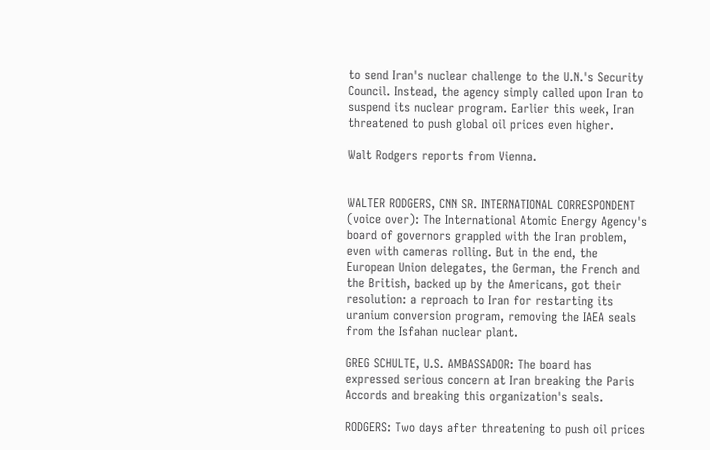to send Iran's nuclear challenge to the U.N.'s Security Council. Instead, the agency simply called upon Iran to suspend its nuclear program. Earlier this week, Iran threatened to push global oil prices even higher.

Walt Rodgers reports from Vienna.


WALTER RODGERS, CNN SR. INTERNATIONAL CORRESPONDENT (voice over): The International Atomic Energy Agency's board of governors grappled with the Iran problem, even with cameras rolling. But in the end, the European Union delegates, the German, the French and the British, backed up by the Americans, got their resolution: a reproach to Iran for restarting its uranium conversion program, removing the IAEA seals from the Isfahan nuclear plant.

GREG SCHULTE, U.S. AMBASSADOR: The board has expressed serious concern at Iran breaking the Paris Accords and breaking this organization's seals.

RODGERS: Two days after threatening to push oil prices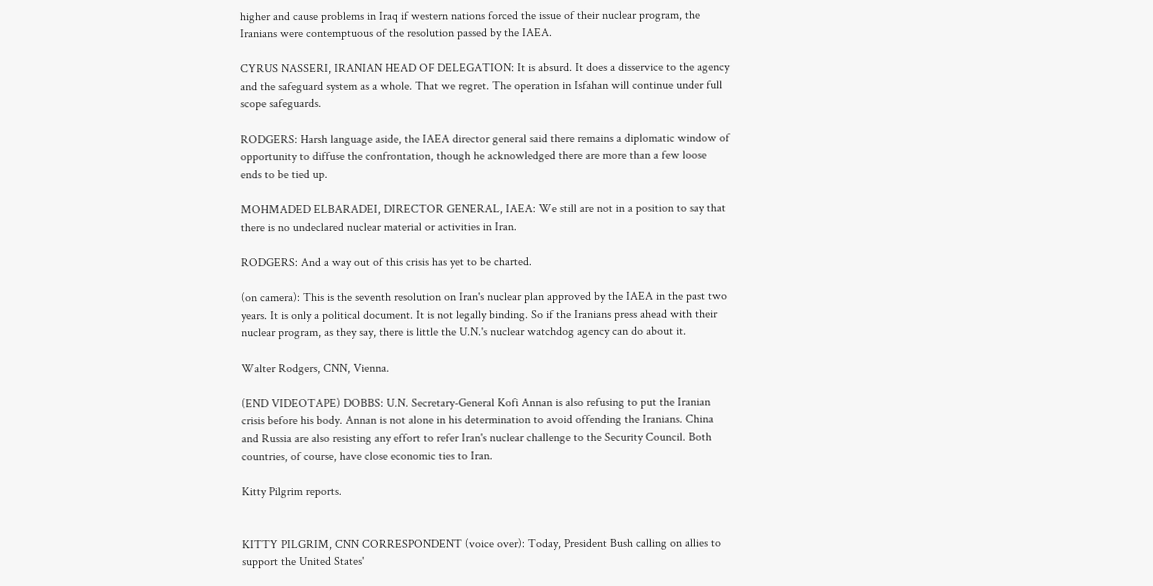higher and cause problems in Iraq if western nations forced the issue of their nuclear program, the Iranians were contemptuous of the resolution passed by the IAEA.

CYRUS NASSERI, IRANIAN HEAD OF DELEGATION: It is absurd. It does a disservice to the agency and the safeguard system as a whole. That we regret. The operation in Isfahan will continue under full scope safeguards.

RODGERS: Harsh language aside, the IAEA director general said there remains a diplomatic window of opportunity to diffuse the confrontation, though he acknowledged there are more than a few loose ends to be tied up.

MOHMADED ELBARADEI, DIRECTOR GENERAL, IAEA: We still are not in a position to say that there is no undeclared nuclear material or activities in Iran.

RODGERS: And a way out of this crisis has yet to be charted.

(on camera): This is the seventh resolution on Iran's nuclear plan approved by the IAEA in the past two years. It is only a political document. It is not legally binding. So if the Iranians press ahead with their nuclear program, as they say, there is little the U.N.'s nuclear watchdog agency can do about it.

Walter Rodgers, CNN, Vienna.

(END VIDEOTAPE) DOBBS: U.N. Secretary-General Kofi Annan is also refusing to put the Iranian crisis before his body. Annan is not alone in his determination to avoid offending the Iranians. China and Russia are also resisting any effort to refer Iran's nuclear challenge to the Security Council. Both countries, of course, have close economic ties to Iran.

Kitty Pilgrim reports.


KITTY PILGRIM, CNN CORRESPONDENT (voice over): Today, President Bush calling on allies to support the United States'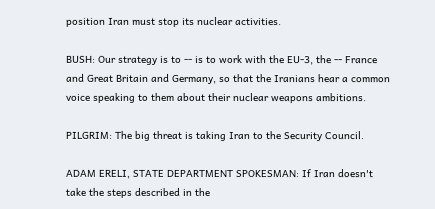position Iran must stop its nuclear activities.

BUSH: Our strategy is to -- is to work with the EU-3, the -- France and Great Britain and Germany, so that the Iranians hear a common voice speaking to them about their nuclear weapons ambitions.

PILGRIM: The big threat is taking Iran to the Security Council.

ADAM ERELI, STATE DEPARTMENT SPOKESMAN: If Iran doesn't take the steps described in the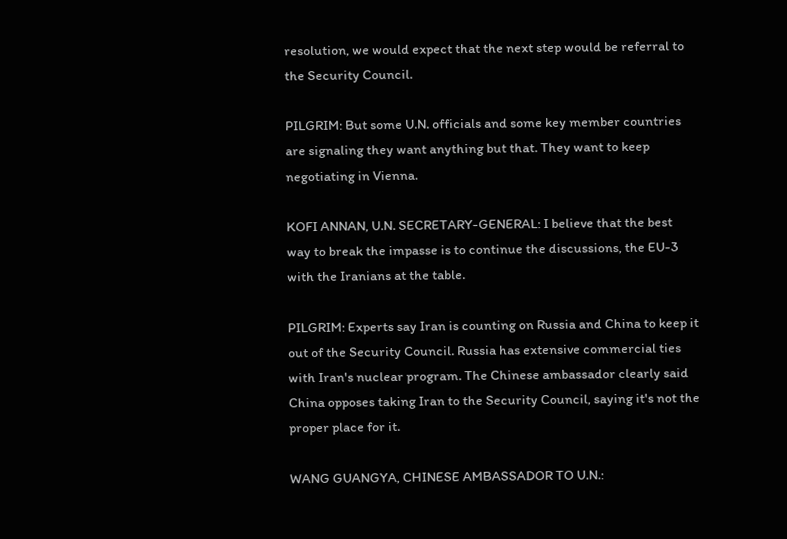resolution, we would expect that the next step would be referral to the Security Council.

PILGRIM: But some U.N. officials and some key member countries are signaling they want anything but that. They want to keep negotiating in Vienna.

KOFI ANNAN, U.N. SECRETARY-GENERAL: I believe that the best way to break the impasse is to continue the discussions, the EU-3 with the Iranians at the table.

PILGRIM: Experts say Iran is counting on Russia and China to keep it out of the Security Council. Russia has extensive commercial ties with Iran's nuclear program. The Chinese ambassador clearly said China opposes taking Iran to the Security Council, saying it's not the proper place for it.

WANG GUANGYA, CHINESE AMBASSADOR TO U.N.: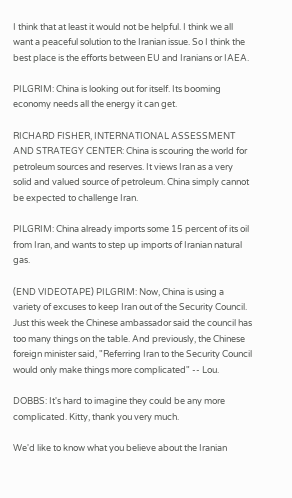I think that at least it would not be helpful. I think we all want a peaceful solution to the Iranian issue. So I think the best place is the efforts between EU and Iranians or IAEA.

PILGRIM: China is looking out for itself. Its booming economy needs all the energy it can get.

RICHARD FISHER, INTERNATIONAL ASSESSMENT AND STRATEGY CENTER: China is scouring the world for petroleum sources and reserves. It views Iran as a very solid and valued source of petroleum. China simply cannot be expected to challenge Iran.

PILGRIM: China already imports some 15 percent of its oil from Iran, and wants to step up imports of Iranian natural gas.

(END VIDEOTAPE) PILGRIM: Now, China is using a variety of excuses to keep Iran out of the Security Council. Just this week the Chinese ambassador said the council has too many things on the table. And previously, the Chinese foreign minister said, "Referring Iran to the Security Council would only make things more complicated" -- Lou.

DOBBS: It's hard to imagine they could be any more complicated. Kitty, thank you very much.

We'd like to know what you believe about the Iranian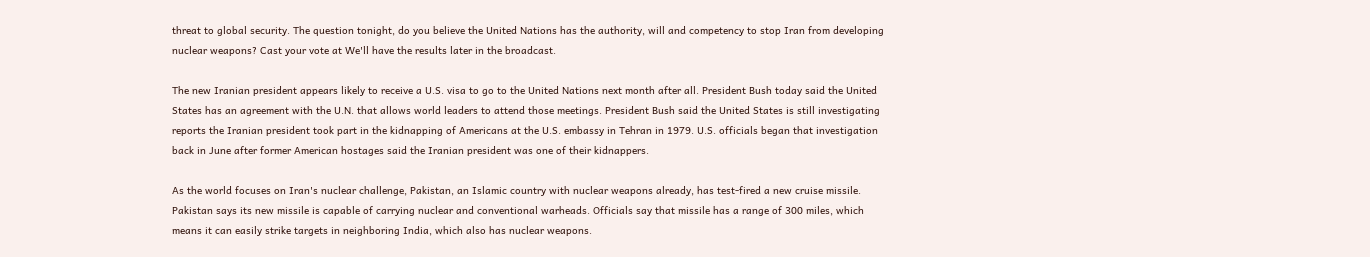threat to global security. The question tonight, do you believe the United Nations has the authority, will and competency to stop Iran from developing nuclear weapons? Cast your vote at We'll have the results later in the broadcast.

The new Iranian president appears likely to receive a U.S. visa to go to the United Nations next month after all. President Bush today said the United States has an agreement with the U.N. that allows world leaders to attend those meetings. President Bush said the United States is still investigating reports the Iranian president took part in the kidnapping of Americans at the U.S. embassy in Tehran in 1979. U.S. officials began that investigation back in June after former American hostages said the Iranian president was one of their kidnappers.

As the world focuses on Iran's nuclear challenge, Pakistan, an Islamic country with nuclear weapons already, has test-fired a new cruise missile. Pakistan says its new missile is capable of carrying nuclear and conventional warheads. Officials say that missile has a range of 300 miles, which means it can easily strike targets in neighboring India, which also has nuclear weapons.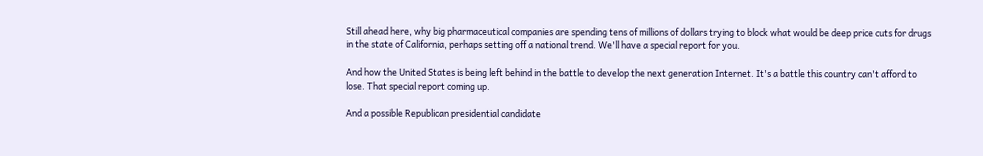Still ahead here, why big pharmaceutical companies are spending tens of millions of dollars trying to block what would be deep price cuts for drugs in the state of California, perhaps setting off a national trend. We'll have a special report for you.

And how the United States is being left behind in the battle to develop the next generation Internet. It's a battle this country can't afford to lose. That special report coming up.

And a possible Republican presidential candidate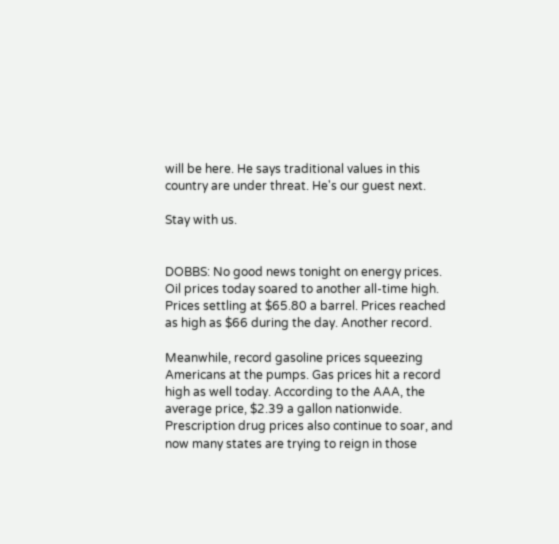will be here. He says traditional values in this country are under threat. He's our guest next.

Stay with us.


DOBBS: No good news tonight on energy prices. Oil prices today soared to another all-time high. Prices settling at $65.80 a barrel. Prices reached as high as $66 during the day. Another record.

Meanwhile, record gasoline prices squeezing Americans at the pumps. Gas prices hit a record high as well today. According to the AAA, the average price, $2.39 a gallon nationwide. Prescription drug prices also continue to soar, and now many states are trying to reign in those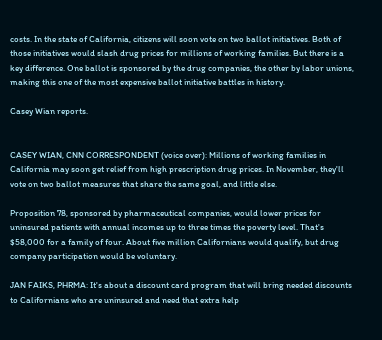costs. In the state of California, citizens will soon vote on two ballot initiatives. Both of those initiatives would slash drug prices for millions of working families. But there is a key difference. One ballot is sponsored by the drug companies, the other by labor unions, making this one of the most expensive ballot initiative battles in history.

Casey Wian reports.


CASEY WIAN, CNN CORRESPONDENT (voice over): Millions of working families in California may soon get relief from high prescription drug prices. In November, they'll vote on two ballot measures that share the same goal, and little else.

Proposition 78, sponsored by pharmaceutical companies, would lower prices for uninsured patients with annual incomes up to three times the poverty level. That's $58,000 for a family of four. About five million Californians would qualify, but drug company participation would be voluntary.

JAN FAIKS, PHRMA: It's about a discount card program that will bring needed discounts to Californians who are uninsured and need that extra help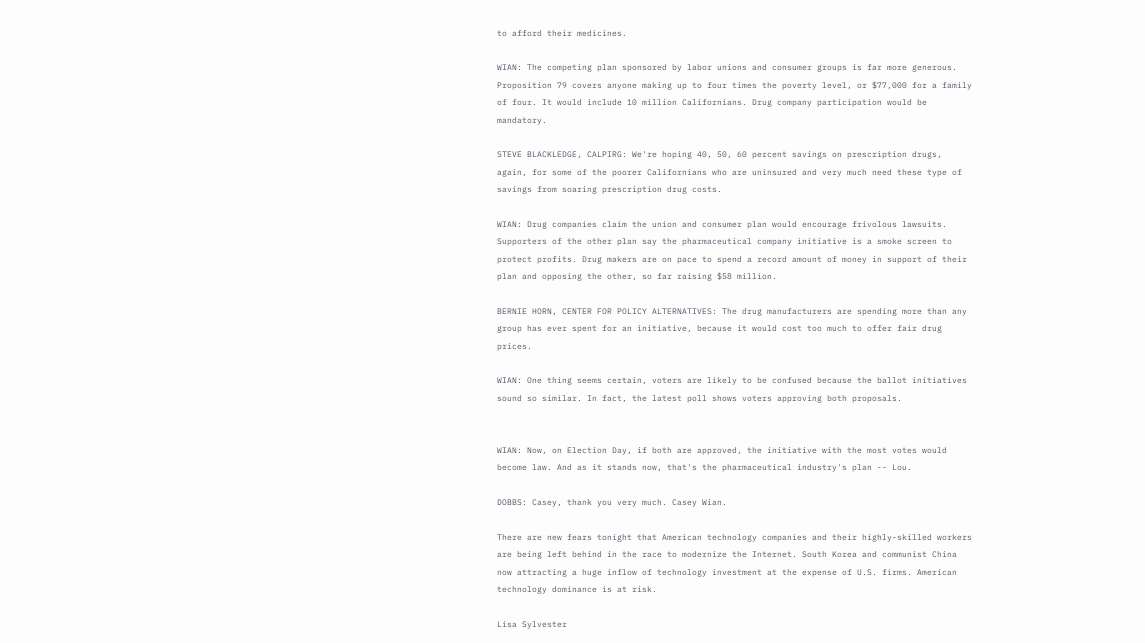to afford their medicines.

WIAN: The competing plan sponsored by labor unions and consumer groups is far more generous. Proposition 79 covers anyone making up to four times the poverty level, or $77,000 for a family of four. It would include 10 million Californians. Drug company participation would be mandatory.

STEVE BLACKLEDGE, CALPIRG: We're hoping 40, 50, 60 percent savings on prescription drugs, again, for some of the poorer Californians who are uninsured and very much need these type of savings from soaring prescription drug costs.

WIAN: Drug companies claim the union and consumer plan would encourage frivolous lawsuits. Supporters of the other plan say the pharmaceutical company initiative is a smoke screen to protect profits. Drug makers are on pace to spend a record amount of money in support of their plan and opposing the other, so far raising $58 million.

BERNIE HORN, CENTER FOR POLICY ALTERNATIVES: The drug manufacturers are spending more than any group has ever spent for an initiative, because it would cost too much to offer fair drug prices.

WIAN: One thing seems certain, voters are likely to be confused because the ballot initiatives sound so similar. In fact, the latest poll shows voters approving both proposals.


WIAN: Now, on Election Day, if both are approved, the initiative with the most votes would become law. And as it stands now, that's the pharmaceutical industry's plan -- Lou.

DOBBS: Casey, thank you very much. Casey Wian.

There are new fears tonight that American technology companies and their highly-skilled workers are being left behind in the race to modernize the Internet. South Korea and communist China now attracting a huge inflow of technology investment at the expense of U.S. firms. American technology dominance is at risk.

Lisa Sylvester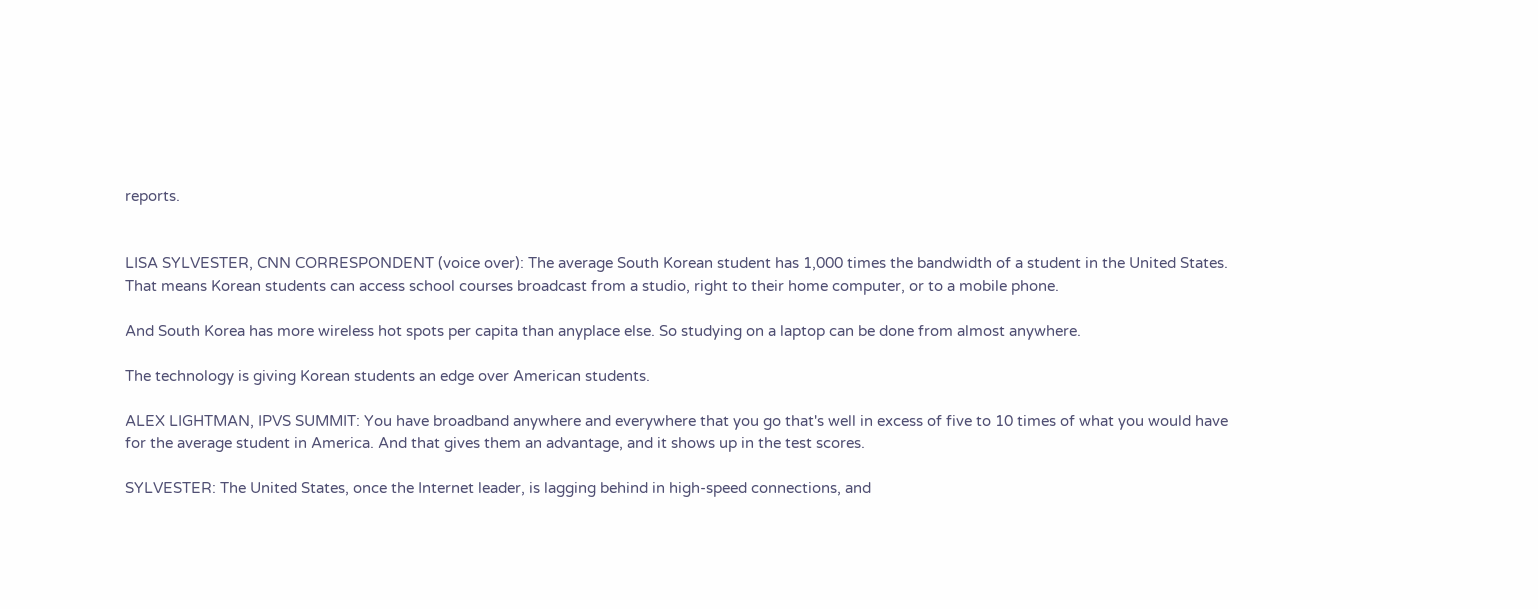reports.


LISA SYLVESTER, CNN CORRESPONDENT (voice over): The average South Korean student has 1,000 times the bandwidth of a student in the United States. That means Korean students can access school courses broadcast from a studio, right to their home computer, or to a mobile phone.

And South Korea has more wireless hot spots per capita than anyplace else. So studying on a laptop can be done from almost anywhere.

The technology is giving Korean students an edge over American students.

ALEX LIGHTMAN, IPVS SUMMIT: You have broadband anywhere and everywhere that you go that's well in excess of five to 10 times of what you would have for the average student in America. And that gives them an advantage, and it shows up in the test scores.

SYLVESTER: The United States, once the Internet leader, is lagging behind in high-speed connections, and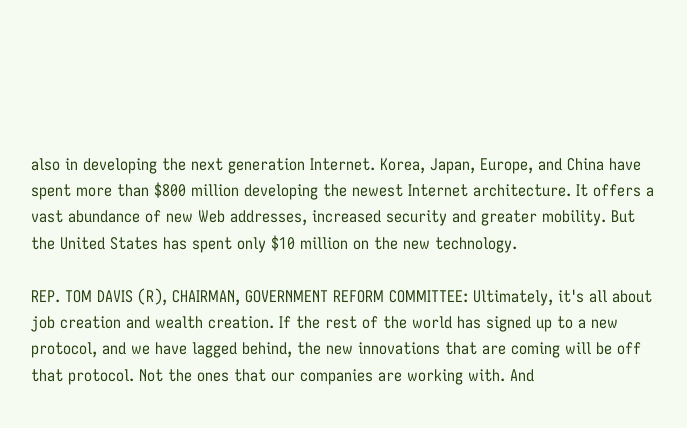also in developing the next generation Internet. Korea, Japan, Europe, and China have spent more than $800 million developing the newest Internet architecture. It offers a vast abundance of new Web addresses, increased security and greater mobility. But the United States has spent only $10 million on the new technology.

REP. TOM DAVIS (R), CHAIRMAN, GOVERNMENT REFORM COMMITTEE: Ultimately, it's all about job creation and wealth creation. If the rest of the world has signed up to a new protocol, and we have lagged behind, the new innovations that are coming will be off that protocol. Not the ones that our companies are working with. And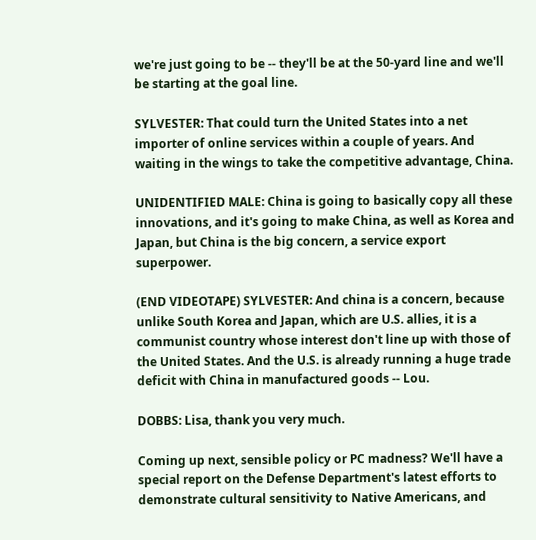we're just going to be -- they'll be at the 50-yard line and we'll be starting at the goal line.

SYLVESTER: That could turn the United States into a net importer of online services within a couple of years. And waiting in the wings to take the competitive advantage, China.

UNIDENTIFIED MALE: China is going to basically copy all these innovations, and it's going to make China, as well as Korea and Japan, but China is the big concern, a service export superpower.

(END VIDEOTAPE) SYLVESTER: And china is a concern, because unlike South Korea and Japan, which are U.S. allies, it is a communist country whose interest don't line up with those of the United States. And the U.S. is already running a huge trade deficit with China in manufactured goods -- Lou.

DOBBS: Lisa, thank you very much.

Coming up next, sensible policy or PC madness? We'll have a special report on the Defense Department's latest efforts to demonstrate cultural sensitivity to Native Americans, and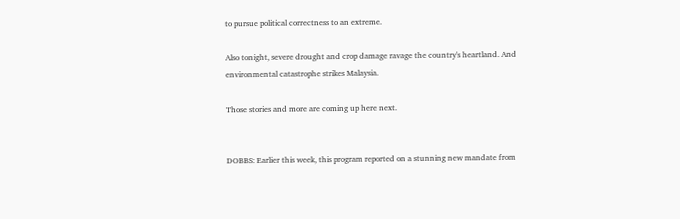to pursue political correctness to an extreme.

Also tonight, severe drought and crop damage ravage the country's heartland. And environmental catastrophe strikes Malaysia.

Those stories and more are coming up here next.


DOBBS: Earlier this week, this program reported on a stunning new mandate from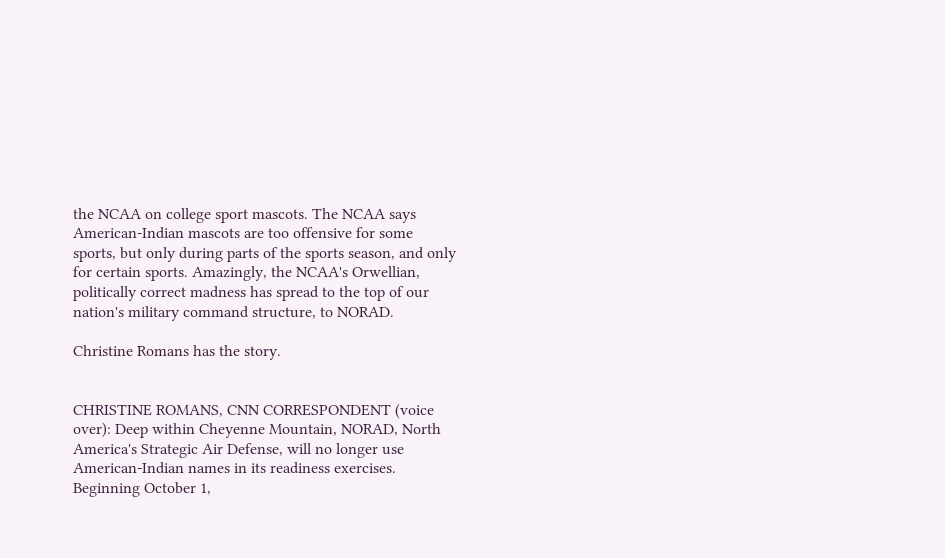the NCAA on college sport mascots. The NCAA says American-Indian mascots are too offensive for some sports, but only during parts of the sports season, and only for certain sports. Amazingly, the NCAA's Orwellian, politically correct madness has spread to the top of our nation's military command structure, to NORAD.

Christine Romans has the story.


CHRISTINE ROMANS, CNN CORRESPONDENT (voice over): Deep within Cheyenne Mountain, NORAD, North America's Strategic Air Defense, will no longer use American-Indian names in its readiness exercises. Beginning October 1,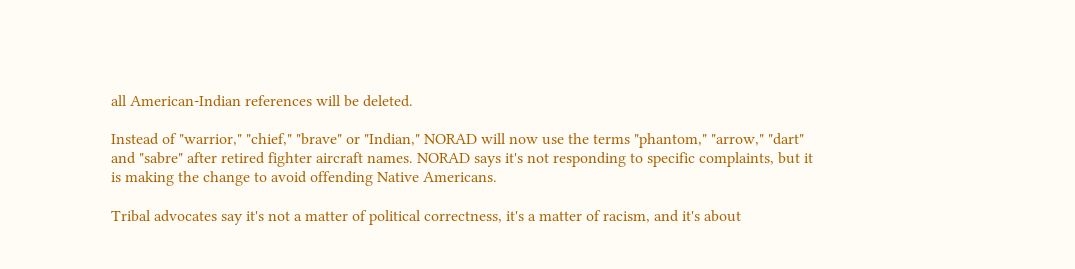all American-Indian references will be deleted.

Instead of "warrior," "chief," "brave" or "Indian," NORAD will now use the terms "phantom," "arrow," "dart" and "sabre" after retired fighter aircraft names. NORAD says it's not responding to specific complaints, but it is making the change to avoid offending Native Americans.

Tribal advocates say it's not a matter of political correctness, it's a matter of racism, and it's about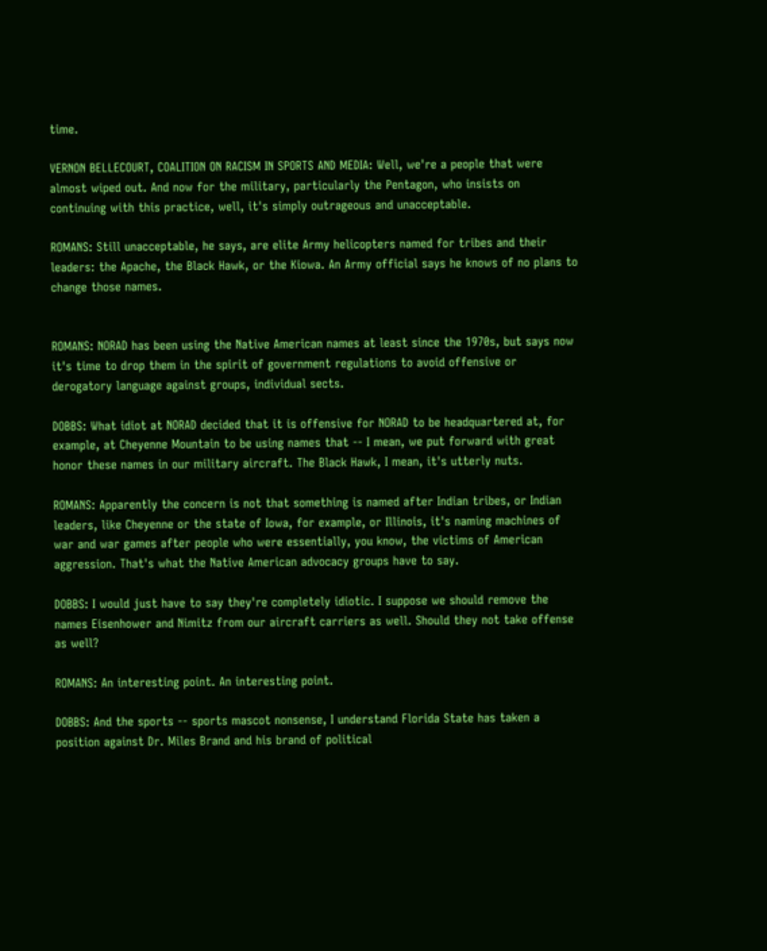time.

VERNON BELLECOURT, COALITION ON RACISM IN SPORTS AND MEDIA: Well, we're a people that were almost wiped out. And now for the military, particularly the Pentagon, who insists on continuing with this practice, well, it's simply outrageous and unacceptable.

ROMANS: Still unacceptable, he says, are elite Army helicopters named for tribes and their leaders: the Apache, the Black Hawk, or the Kiowa. An Army official says he knows of no plans to change those names.


ROMANS: NORAD has been using the Native American names at least since the 1970s, but says now it's time to drop them in the spirit of government regulations to avoid offensive or derogatory language against groups, individual sects.

DOBBS: What idiot at NORAD decided that it is offensive for NORAD to be headquartered at, for example, at Cheyenne Mountain to be using names that -- I mean, we put forward with great honor these names in our military aircraft. The Black Hawk, I mean, it's utterly nuts.

ROMANS: Apparently the concern is not that something is named after Indian tribes, or Indian leaders, like Cheyenne or the state of Iowa, for example, or Illinois, it's naming machines of war and war games after people who were essentially, you know, the victims of American aggression. That's what the Native American advocacy groups have to say.

DOBBS: I would just have to say they're completely idiotic. I suppose we should remove the names Eisenhower and Nimitz from our aircraft carriers as well. Should they not take offense as well?

ROMANS: An interesting point. An interesting point.

DOBBS: And the sports -- sports mascot nonsense, I understand Florida State has taken a position against Dr. Miles Brand and his brand of political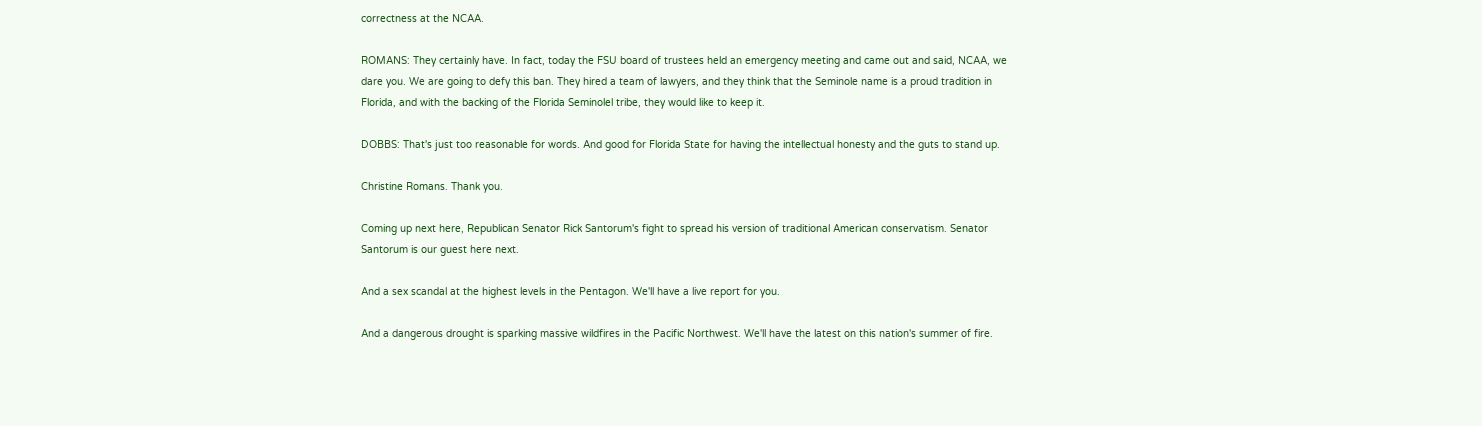correctness at the NCAA.

ROMANS: They certainly have. In fact, today the FSU board of trustees held an emergency meeting and came out and said, NCAA, we dare you. We are going to defy this ban. They hired a team of lawyers, and they think that the Seminole name is a proud tradition in Florida, and with the backing of the Florida Seminolel tribe, they would like to keep it.

DOBBS: That's just too reasonable for words. And good for Florida State for having the intellectual honesty and the guts to stand up.

Christine Romans. Thank you.

Coming up next here, Republican Senator Rick Santorum's fight to spread his version of traditional American conservatism. Senator Santorum is our guest here next.

And a sex scandal at the highest levels in the Pentagon. We'll have a live report for you.

And a dangerous drought is sparking massive wildfires in the Pacific Northwest. We'll have the latest on this nation's summer of fire.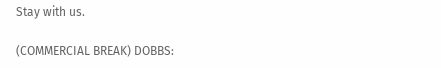Stay with us.

(COMMERCIAL BREAK) DOBBS: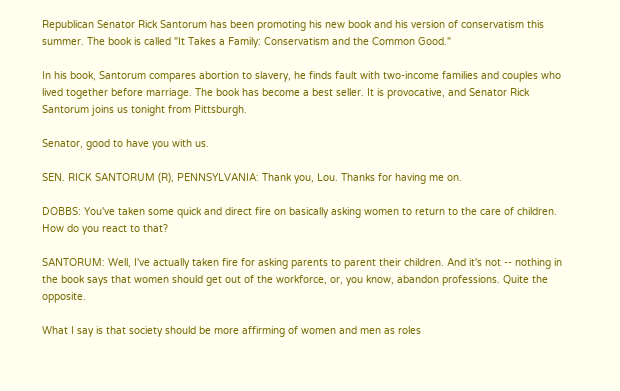Republican Senator Rick Santorum has been promoting his new book and his version of conservatism this summer. The book is called "It Takes a Family: Conservatism and the Common Good."

In his book, Santorum compares abortion to slavery, he finds fault with two-income families and couples who lived together before marriage. The book has become a best seller. It is provocative, and Senator Rick Santorum joins us tonight from Pittsburgh.

Senator, good to have you with us.

SEN. RICK SANTORUM (R), PENNSYLVANIA: Thank you, Lou. Thanks for having me on.

DOBBS: You've taken some quick and direct fire on basically asking women to return to the care of children. How do you react to that?

SANTORUM: Well, I've actually taken fire for asking parents to parent their children. And it's not -- nothing in the book says that women should get out of the workforce, or, you know, abandon professions. Quite the opposite.

What I say is that society should be more affirming of women and men as roles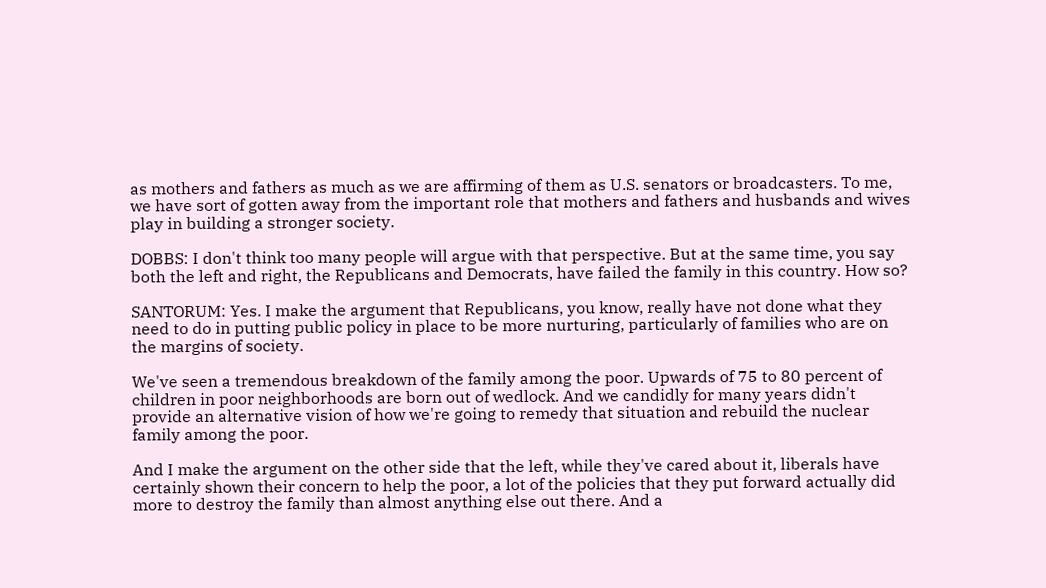as mothers and fathers as much as we are affirming of them as U.S. senators or broadcasters. To me, we have sort of gotten away from the important role that mothers and fathers and husbands and wives play in building a stronger society.

DOBBS: I don't think too many people will argue with that perspective. But at the same time, you say both the left and right, the Republicans and Democrats, have failed the family in this country. How so?

SANTORUM: Yes. I make the argument that Republicans, you know, really have not done what they need to do in putting public policy in place to be more nurturing, particularly of families who are on the margins of society.

We've seen a tremendous breakdown of the family among the poor. Upwards of 75 to 80 percent of children in poor neighborhoods are born out of wedlock. And we candidly for many years didn't provide an alternative vision of how we're going to remedy that situation and rebuild the nuclear family among the poor.

And I make the argument on the other side that the left, while they've cared about it, liberals have certainly shown their concern to help the poor, a lot of the policies that they put forward actually did more to destroy the family than almost anything else out there. And a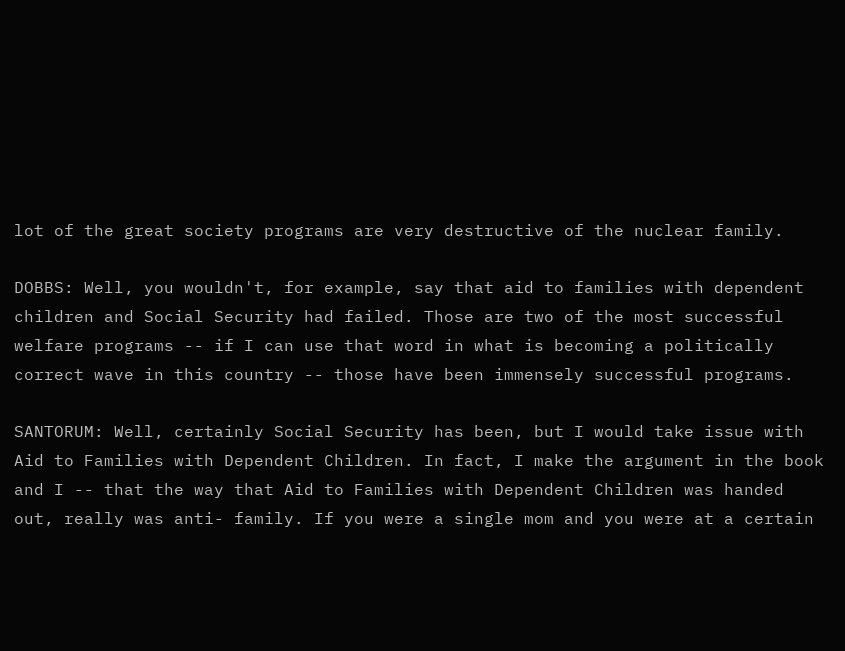lot of the great society programs are very destructive of the nuclear family.

DOBBS: Well, you wouldn't, for example, say that aid to families with dependent children and Social Security had failed. Those are two of the most successful welfare programs -- if I can use that word in what is becoming a politically correct wave in this country -- those have been immensely successful programs.

SANTORUM: Well, certainly Social Security has been, but I would take issue with Aid to Families with Dependent Children. In fact, I make the argument in the book and I -- that the way that Aid to Families with Dependent Children was handed out, really was anti- family. If you were a single mom and you were at a certain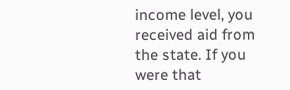income level, you received aid from the state. If you were that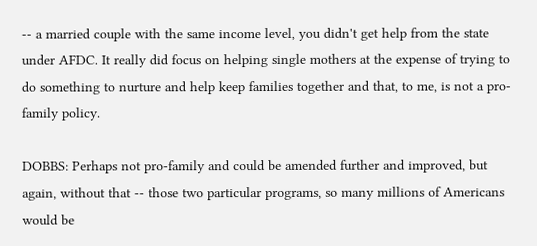-- a married couple with the same income level, you didn't get help from the state under AFDC. It really did focus on helping single mothers at the expense of trying to do something to nurture and help keep families together and that, to me, is not a pro-family policy.

DOBBS: Perhaps not pro-family and could be amended further and improved, but again, without that -- those two particular programs, so many millions of Americans would be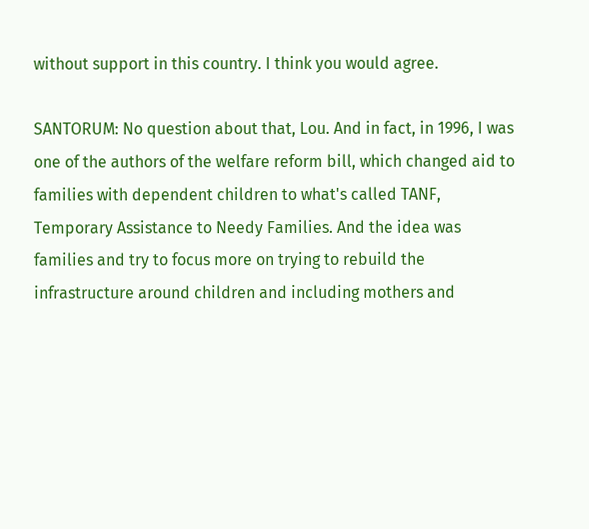without support in this country. I think you would agree.

SANTORUM: No question about that, Lou. And in fact, in 1996, I was one of the authors of the welfare reform bill, which changed aid to families with dependent children to what's called TANF, Temporary Assistance to Needy Families. And the idea was families and try to focus more on trying to rebuild the infrastructure around children and including mothers and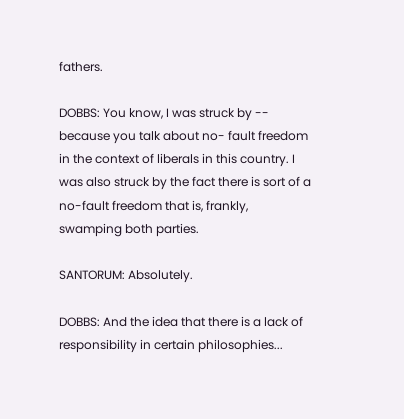fathers.

DOBBS: You know, I was struck by -- because you talk about no- fault freedom in the context of liberals in this country. I was also struck by the fact there is sort of a no-fault freedom that is, frankly, swamping both parties.

SANTORUM: Absolutely.

DOBBS: And the idea that there is a lack of responsibility in certain philosophies...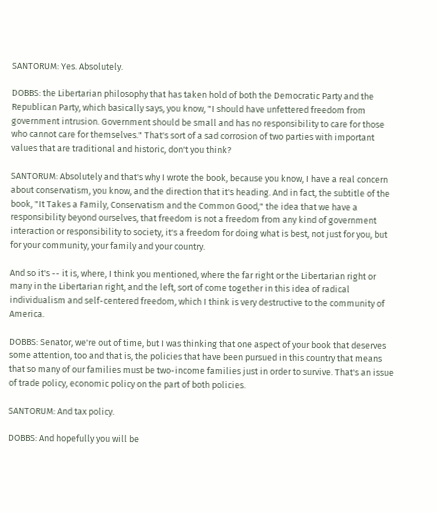SANTORUM: Yes. Absolutely.

DOBBS: the Libertarian philosophy that has taken hold of both the Democratic Party and the Republican Party, which basically says, you know, "I should have unfettered freedom from government intrusion. Government should be small and has no responsibility to care for those who cannot care for themselves." That's sort of a sad corrosion of two parties with important values that are traditional and historic, don't you think?

SANTORUM: Absolutely and that's why I wrote the book, because you know, I have a real concern about conservatism, you know, and the direction that it's heading. And in fact, the subtitle of the book, "It Takes a Family, Conservatism and the Common Good," the idea that we have a responsibility beyond ourselves, that freedom is not a freedom from any kind of government interaction or responsibility to society, it's a freedom for doing what is best, not just for you, but for your community, your family and your country.

And so it's -- it is, where, I think you mentioned, where the far right or the Libertarian right or many in the Libertarian right, and the left, sort of come together in this idea of radical individualism and self-centered freedom, which I think is very destructive to the community of America.

DOBBS: Senator, we're out of time, but I was thinking that one aspect of your book that deserves some attention, too and that is, the policies that have been pursued in this country that means that so many of our families must be two-income families just in order to survive. That's an issue of trade policy, economic policy on the part of both policies.

SANTORUM: And tax policy.

DOBBS: And hopefully you will be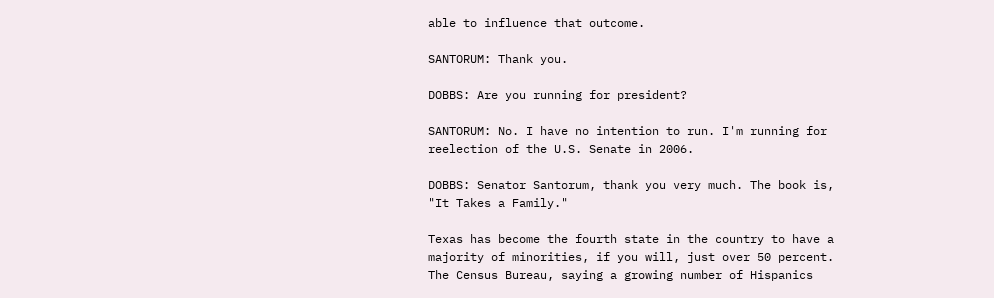able to influence that outcome.

SANTORUM: Thank you.

DOBBS: Are you running for president?

SANTORUM: No. I have no intention to run. I'm running for reelection of the U.S. Senate in 2006.

DOBBS: Senator Santorum, thank you very much. The book is, "It Takes a Family."

Texas has become the fourth state in the country to have a majority of minorities, if you will, just over 50 percent. The Census Bureau, saying a growing number of Hispanics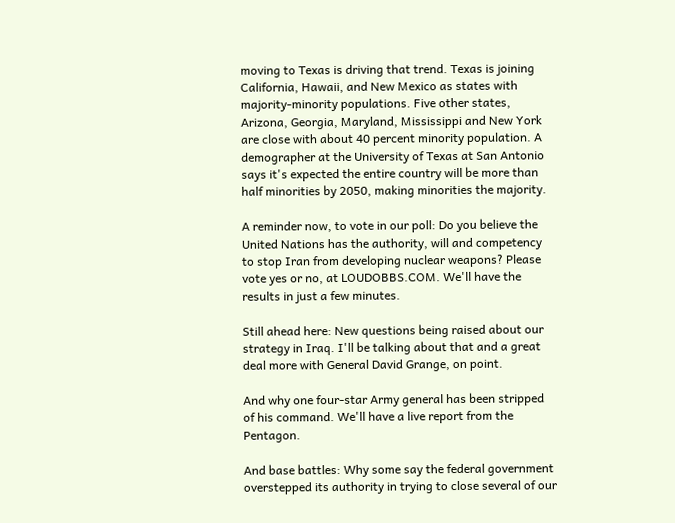moving to Texas is driving that trend. Texas is joining California, Hawaii, and New Mexico as states with majority-minority populations. Five other states, Arizona, Georgia, Maryland, Mississippi and New York are close with about 40 percent minority population. A demographer at the University of Texas at San Antonio says it's expected the entire country will be more than half minorities by 2050, making minorities the majority.

A reminder now, to vote in our poll: Do you believe the United Nations has the authority, will and competency to stop Iran from developing nuclear weapons? Please vote yes or no, at LOUDOBBS.COM. We'll have the results in just a few minutes.

Still ahead here: New questions being raised about our strategy in Iraq. I'll be talking about that and a great deal more with General David Grange, on point.

And why one four-star Army general has been stripped of his command. We'll have a live report from the Pentagon.

And base battles: Why some say the federal government overstepped its authority in trying to close several of our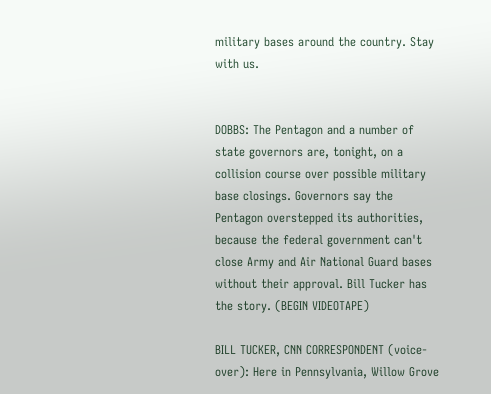military bases around the country. Stay with us.


DOBBS: The Pentagon and a number of state governors are, tonight, on a collision course over possible military base closings. Governors say the Pentagon overstepped its authorities, because the federal government can't close Army and Air National Guard bases without their approval. Bill Tucker has the story. (BEGIN VIDEOTAPE)

BILL TUCKER, CNN CORRESPONDENT (voice-over): Here in Pennsylvania, Willow Grove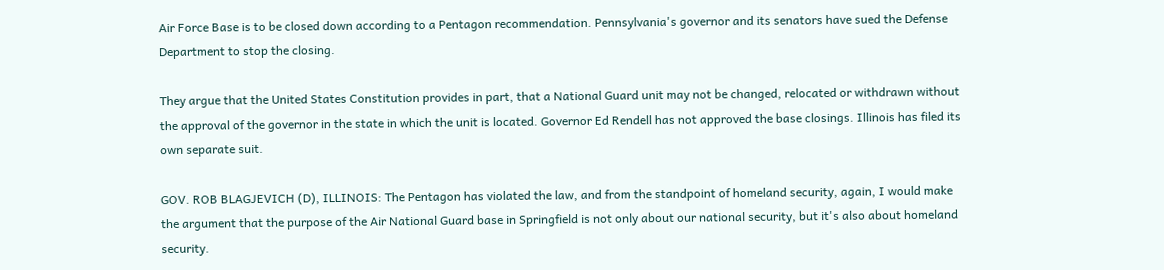Air Force Base is to be closed down according to a Pentagon recommendation. Pennsylvania's governor and its senators have sued the Defense Department to stop the closing.

They argue that the United States Constitution provides in part, that a National Guard unit may not be changed, relocated or withdrawn without the approval of the governor in the state in which the unit is located. Governor Ed Rendell has not approved the base closings. Illinois has filed its own separate suit.

GOV. ROB BLAGJEVICH (D), ILLINOIS: The Pentagon has violated the law, and from the standpoint of homeland security, again, I would make the argument that the purpose of the Air National Guard base in Springfield is not only about our national security, but it's also about homeland security.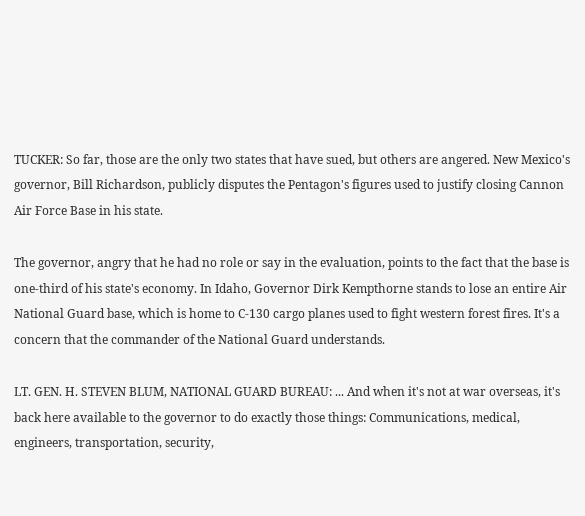TUCKER: So far, those are the only two states that have sued, but others are angered. New Mexico's governor, Bill Richardson, publicly disputes the Pentagon's figures used to justify closing Cannon Air Force Base in his state.

The governor, angry that he had no role or say in the evaluation, points to the fact that the base is one-third of his state's economy. In Idaho, Governor Dirk Kempthorne stands to lose an entire Air National Guard base, which is home to C-130 cargo planes used to fight western forest fires. It's a concern that the commander of the National Guard understands.

LT. GEN. H. STEVEN BLUM, NATIONAL GUARD BUREAU: ... And when it's not at war overseas, it's back here available to the governor to do exactly those things: Communications, medical, engineers, transportation, security,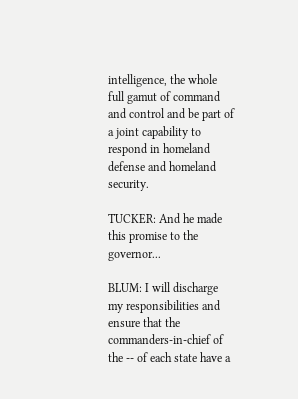intelligence, the whole full gamut of command and control and be part of a joint capability to respond in homeland defense and homeland security.

TUCKER: And he made this promise to the governor...

BLUM: I will discharge my responsibilities and ensure that the commanders-in-chief of the -- of each state have a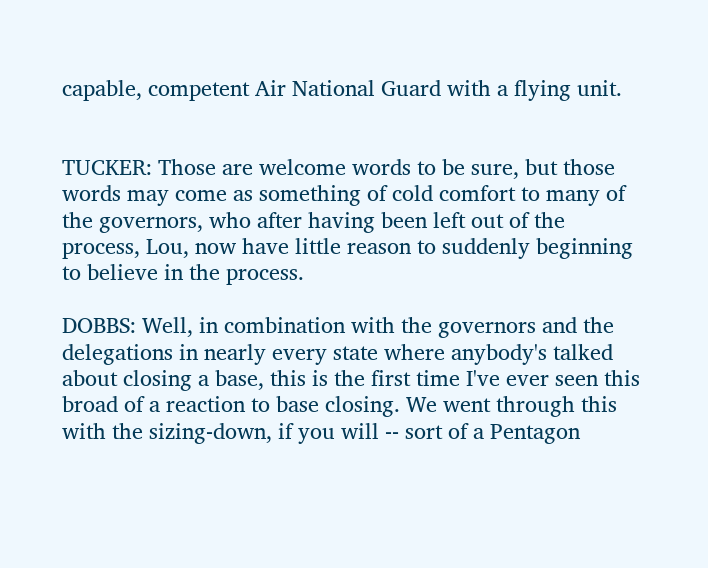capable, competent Air National Guard with a flying unit.


TUCKER: Those are welcome words to be sure, but those words may come as something of cold comfort to many of the governors, who after having been left out of the process, Lou, now have little reason to suddenly beginning to believe in the process.

DOBBS: Well, in combination with the governors and the delegations in nearly every state where anybody's talked about closing a base, this is the first time I've ever seen this broad of a reaction to base closing. We went through this with the sizing-down, if you will -- sort of a Pentagon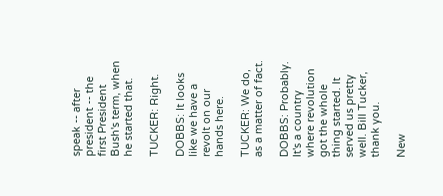speak -- after president -- the first President Bush's term, when he started that.

TUCKER: Right.

DOBBS: It looks like we have a revolt on our hands here.

TUCKER: We do, as a matter of fact.

DOBBS: Probably. It's a country where revolution got the whole thing started. It served us pretty well. Bill Tucker, thank you.

New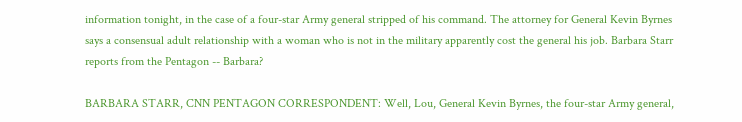information tonight, in the case of a four-star Army general stripped of his command. The attorney for General Kevin Byrnes says a consensual adult relationship with a woman who is not in the military apparently cost the general his job. Barbara Starr reports from the Pentagon -- Barbara?

BARBARA STARR, CNN PENTAGON CORRESPONDENT: Well, Lou, General Kevin Byrnes, the four-star Army general,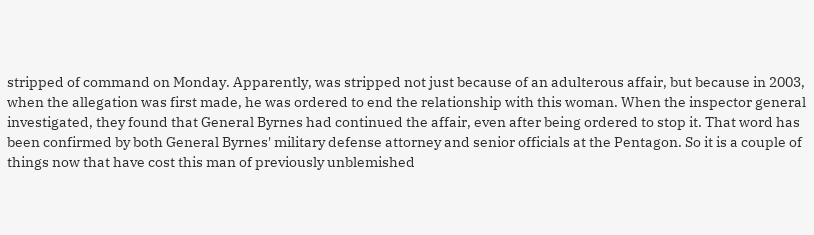stripped of command on Monday. Apparently, was stripped not just because of an adulterous affair, but because in 2003, when the allegation was first made, he was ordered to end the relationship with this woman. When the inspector general investigated, they found that General Byrnes had continued the affair, even after being ordered to stop it. That word has been confirmed by both General Byrnes' military defense attorney and senior officials at the Pentagon. So it is a couple of things now that have cost this man of previously unblemished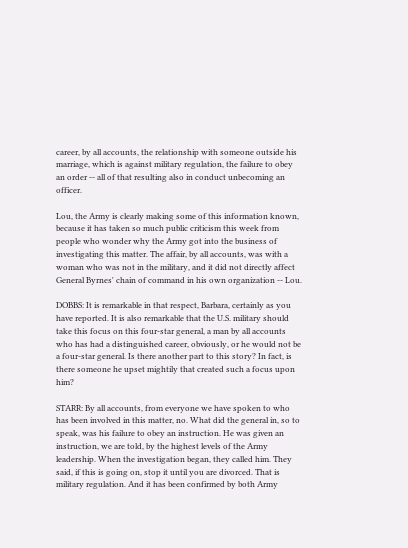career, by all accounts, the relationship with someone outside his marriage, which is against military regulation, the failure to obey an order -- all of that resulting also in conduct unbecoming an officer.

Lou, the Army is clearly making some of this information known, because it has taken so much public criticism this week from people who wonder why the Army got into the business of investigating this matter. The affair, by all accounts, was with a woman who was not in the military, and it did not directly affect General Byrnes' chain of command in his own organization -- Lou.

DOBBS: It is remarkable in that respect, Barbara, certainly as you have reported. It is also remarkable that the U.S. military should take this focus on this four-star general, a man by all accounts who has had a distinguished career, obviously, or he would not be a four-star general. Is there another part to this story? In fact, is there someone he upset mightily that created such a focus upon him?

STARR: By all accounts, from everyone we have spoken to who has been involved in this matter, no. What did the general in, so to speak, was his failure to obey an instruction. He was given an instruction, we are told, by the highest levels of the Army leadership. When the investigation began, they called him. They said, if this is going on, stop it until you are divorced. That is military regulation. And it has been confirmed by both Army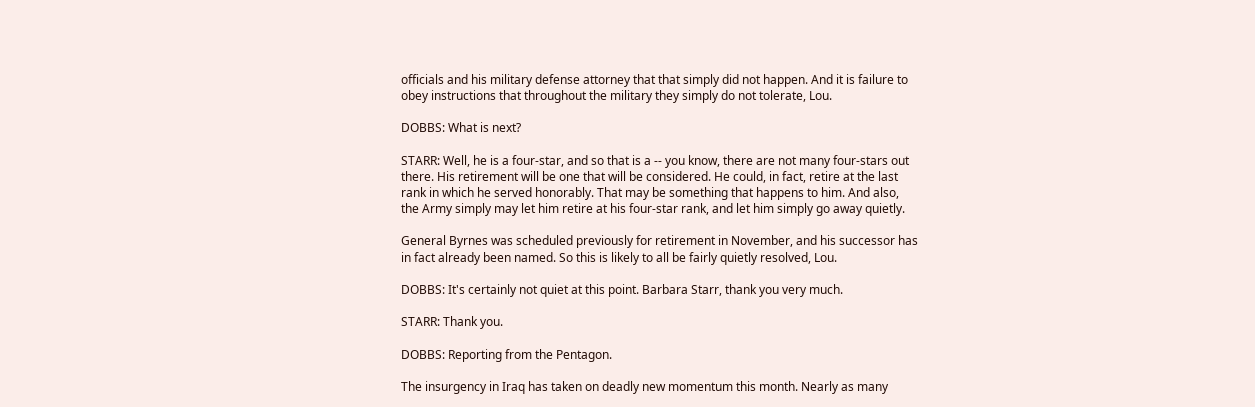officials and his military defense attorney that that simply did not happen. And it is failure to obey instructions that throughout the military they simply do not tolerate, Lou.

DOBBS: What is next?

STARR: Well, he is a four-star, and so that is a -- you know, there are not many four-stars out there. His retirement will be one that will be considered. He could, in fact, retire at the last rank in which he served honorably. That may be something that happens to him. And also, the Army simply may let him retire at his four-star rank, and let him simply go away quietly.

General Byrnes was scheduled previously for retirement in November, and his successor has in fact already been named. So this is likely to all be fairly quietly resolved, Lou.

DOBBS: It's certainly not quiet at this point. Barbara Starr, thank you very much.

STARR: Thank you.

DOBBS: Reporting from the Pentagon.

The insurgency in Iraq has taken on deadly new momentum this month. Nearly as many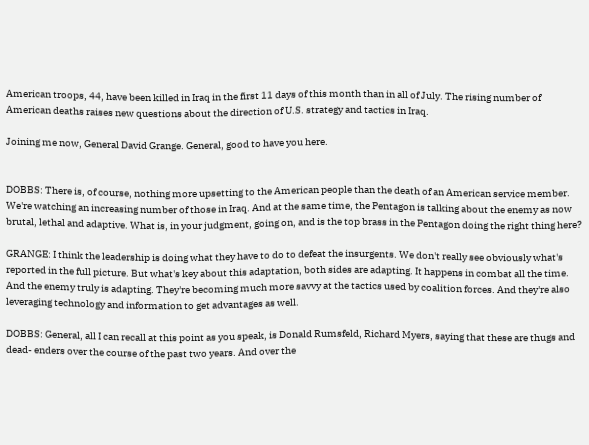American troops, 44, have been killed in Iraq in the first 11 days of this month than in all of July. The rising number of American deaths raises new questions about the direction of U.S. strategy and tactics in Iraq.

Joining me now, General David Grange. General, good to have you here.


DOBBS: There is, of course, nothing more upsetting to the American people than the death of an American service member. We're watching an increasing number of those in Iraq. And at the same time, the Pentagon is talking about the enemy as now brutal, lethal and adaptive. What is, in your judgment, going on, and is the top brass in the Pentagon doing the right thing here?

GRANGE: I think the leadership is doing what they have to do to defeat the insurgents. We don't really see obviously what's reported in the full picture. But what's key about this adaptation, both sides are adapting. It happens in combat all the time. And the enemy truly is adapting. They're becoming much more savvy at the tactics used by coalition forces. And they're also leveraging technology and information to get advantages as well.

DOBBS: General, all I can recall at this point as you speak, is Donald Rumsfeld, Richard Myers, saying that these are thugs and dead- enders over the course of the past two years. And over the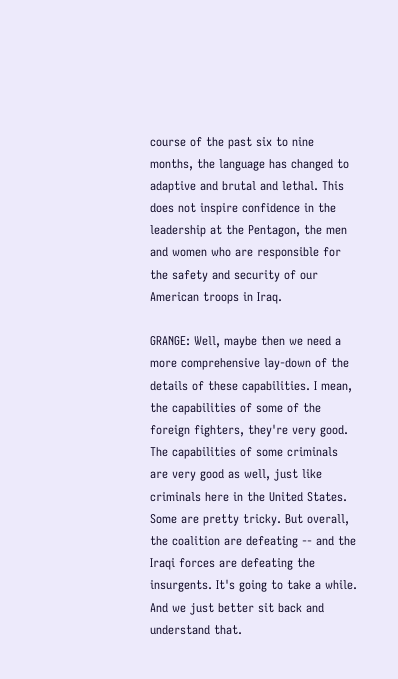course of the past six to nine months, the language has changed to adaptive and brutal and lethal. This does not inspire confidence in the leadership at the Pentagon, the men and women who are responsible for the safety and security of our American troops in Iraq.

GRANGE: Well, maybe then we need a more comprehensive lay-down of the details of these capabilities. I mean, the capabilities of some of the foreign fighters, they're very good. The capabilities of some criminals are very good as well, just like criminals here in the United States. Some are pretty tricky. But overall, the coalition are defeating -- and the Iraqi forces are defeating the insurgents. It's going to take a while. And we just better sit back and understand that.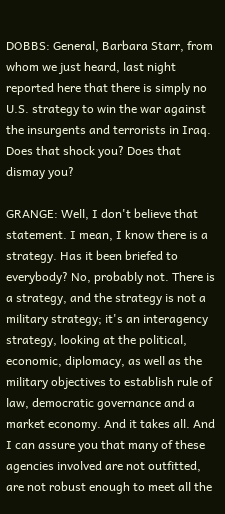DOBBS: General, Barbara Starr, from whom we just heard, last night reported here that there is simply no U.S. strategy to win the war against the insurgents and terrorists in Iraq. Does that shock you? Does that dismay you?

GRANGE: Well, I don't believe that statement. I mean, I know there is a strategy. Has it been briefed to everybody? No, probably not. There is a strategy, and the strategy is not a military strategy; it's an interagency strategy, looking at the political, economic, diplomacy, as well as the military objectives to establish rule of law, democratic governance and a market economy. And it takes all. And I can assure you that many of these agencies involved are not outfitted, are not robust enough to meet all the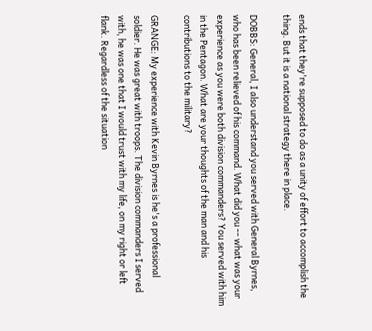ends that they're supposed to do as a unity of effort to accomplish the thing. But it is a national strategy there in place.

DOBBS: General, I also understand you served with General Byrnes, who has been relieved of his command. What did you -- what was your experience as you were both division commanders? You served with him in the Pentagon. What are your thoughts of the man and his contributions to the military?

GRANGE: My experience with Kevin Byrnes is he's a professional soldier. He was great with troops. The division commanders I served with, he was one that I would trust with my life, on my right or left flank. Regardless of the situation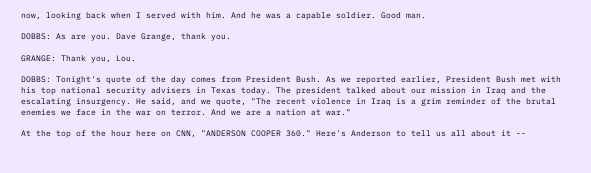now, looking back when I served with him. And he was a capable soldier. Good man.

DOBBS: As are you. Dave Grange, thank you.

GRANGE: Thank you, Lou.

DOBBS: Tonight's quote of the day comes from President Bush. As we reported earlier, President Bush met with his top national security advisers in Texas today. The president talked about our mission in Iraq and the escalating insurgency. He said, and we quote, "The recent violence in Iraq is a grim reminder of the brutal enemies we face in the war on terror. And we are a nation at war."

At the top of the hour here on CNN, "ANDERSON COOPER 360." Here's Anderson to tell us all about it --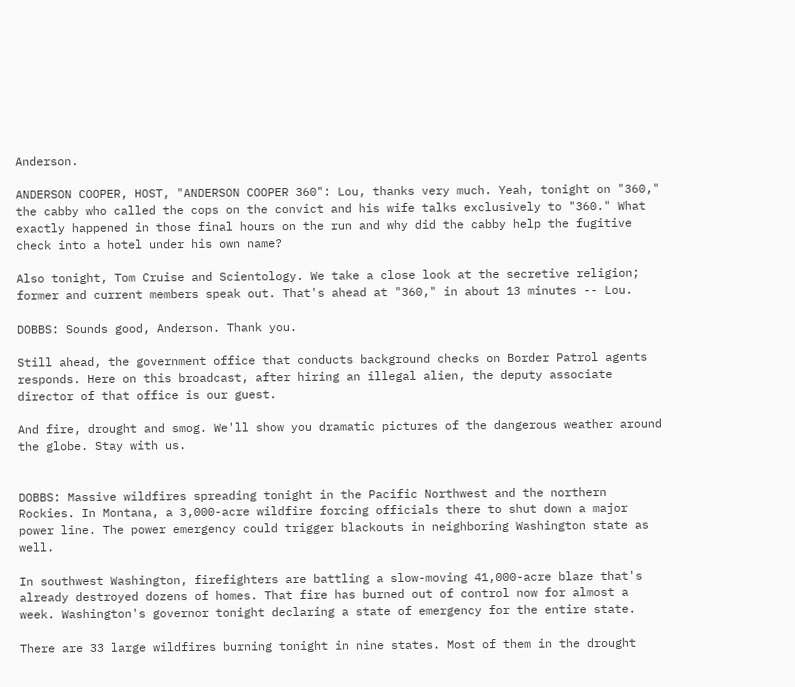Anderson.

ANDERSON COOPER, HOST, "ANDERSON COOPER 360": Lou, thanks very much. Yeah, tonight on "360," the cabby who called the cops on the convict and his wife talks exclusively to "360." What exactly happened in those final hours on the run and why did the cabby help the fugitive check into a hotel under his own name?

Also tonight, Tom Cruise and Scientology. We take a close look at the secretive religion; former and current members speak out. That's ahead at "360," in about 13 minutes -- Lou.

DOBBS: Sounds good, Anderson. Thank you.

Still ahead, the government office that conducts background checks on Border Patrol agents responds. Here on this broadcast, after hiring an illegal alien, the deputy associate director of that office is our guest.

And fire, drought and smog. We'll show you dramatic pictures of the dangerous weather around the globe. Stay with us.


DOBBS: Massive wildfires spreading tonight in the Pacific Northwest and the northern Rockies. In Montana, a 3,000-acre wildfire forcing officials there to shut down a major power line. The power emergency could trigger blackouts in neighboring Washington state as well.

In southwest Washington, firefighters are battling a slow-moving 41,000-acre blaze that's already destroyed dozens of homes. That fire has burned out of control now for almost a week. Washington's governor tonight declaring a state of emergency for the entire state.

There are 33 large wildfires burning tonight in nine states. Most of them in the drought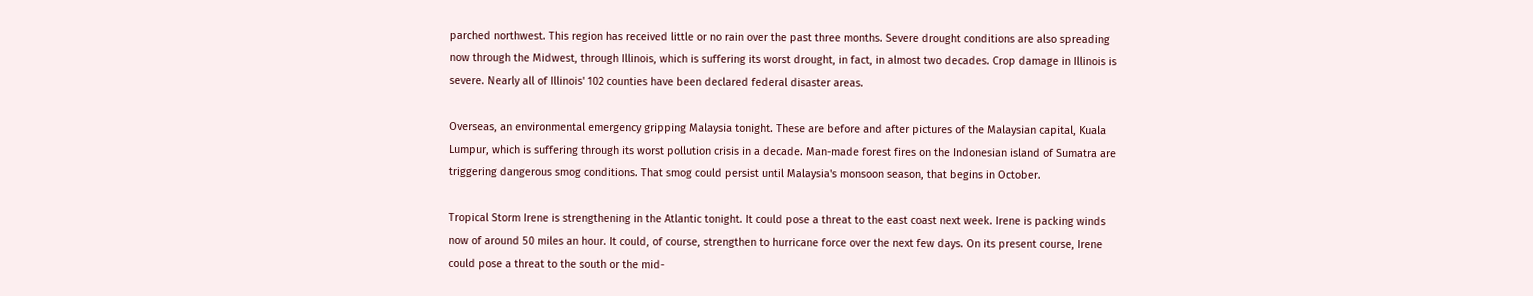parched northwest. This region has received little or no rain over the past three months. Severe drought conditions are also spreading now through the Midwest, through Illinois, which is suffering its worst drought, in fact, in almost two decades. Crop damage in Illinois is severe. Nearly all of Illinois' 102 counties have been declared federal disaster areas.

Overseas, an environmental emergency gripping Malaysia tonight. These are before and after pictures of the Malaysian capital, Kuala Lumpur, which is suffering through its worst pollution crisis in a decade. Man-made forest fires on the Indonesian island of Sumatra are triggering dangerous smog conditions. That smog could persist until Malaysia's monsoon season, that begins in October.

Tropical Storm Irene is strengthening in the Atlantic tonight. It could pose a threat to the east coast next week. Irene is packing winds now of around 50 miles an hour. It could, of course, strengthen to hurricane force over the next few days. On its present course, Irene could pose a threat to the south or the mid-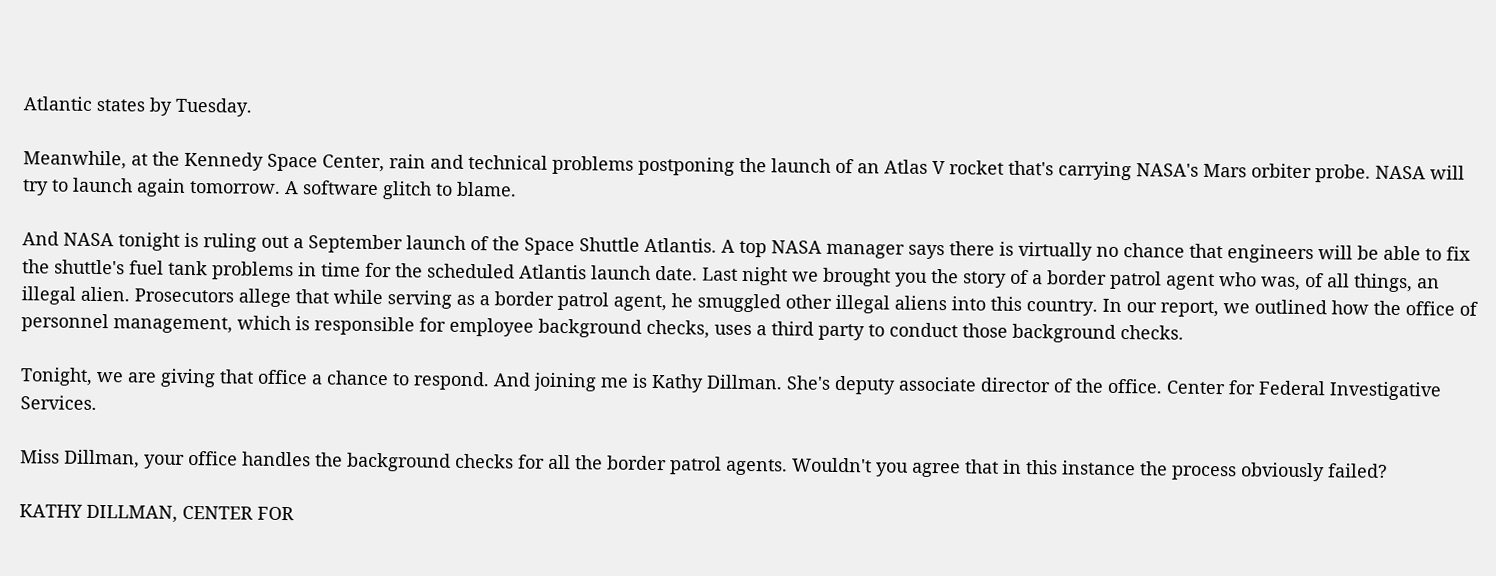Atlantic states by Tuesday.

Meanwhile, at the Kennedy Space Center, rain and technical problems postponing the launch of an Atlas V rocket that's carrying NASA's Mars orbiter probe. NASA will try to launch again tomorrow. A software glitch to blame.

And NASA tonight is ruling out a September launch of the Space Shuttle Atlantis. A top NASA manager says there is virtually no chance that engineers will be able to fix the shuttle's fuel tank problems in time for the scheduled Atlantis launch date. Last night we brought you the story of a border patrol agent who was, of all things, an illegal alien. Prosecutors allege that while serving as a border patrol agent, he smuggled other illegal aliens into this country. In our report, we outlined how the office of personnel management, which is responsible for employee background checks, uses a third party to conduct those background checks.

Tonight, we are giving that office a chance to respond. And joining me is Kathy Dillman. She's deputy associate director of the office. Center for Federal Investigative Services.

Miss Dillman, your office handles the background checks for all the border patrol agents. Wouldn't you agree that in this instance the process obviously failed?

KATHY DILLMAN, CENTER FOR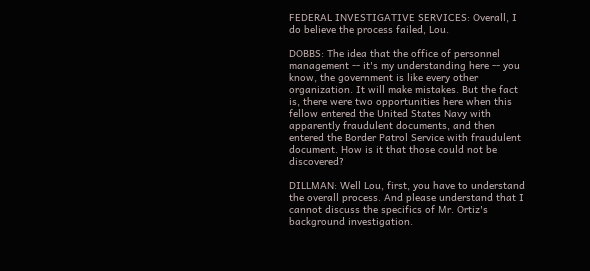FEDERAL INVESTIGATIVE SERVICES: Overall, I do believe the process failed, Lou.

DOBBS: The idea that the office of personnel management -- it's my understanding here -- you know, the government is like every other organization. It will make mistakes. But the fact is, there were two opportunities here when this fellow entered the United States Navy with apparently fraudulent documents, and then entered the Border Patrol Service with fraudulent document. How is it that those could not be discovered?

DILLMAN: Well Lou, first, you have to understand the overall process. And please understand that I cannot discuss the specifics of Mr. Ortiz's background investigation.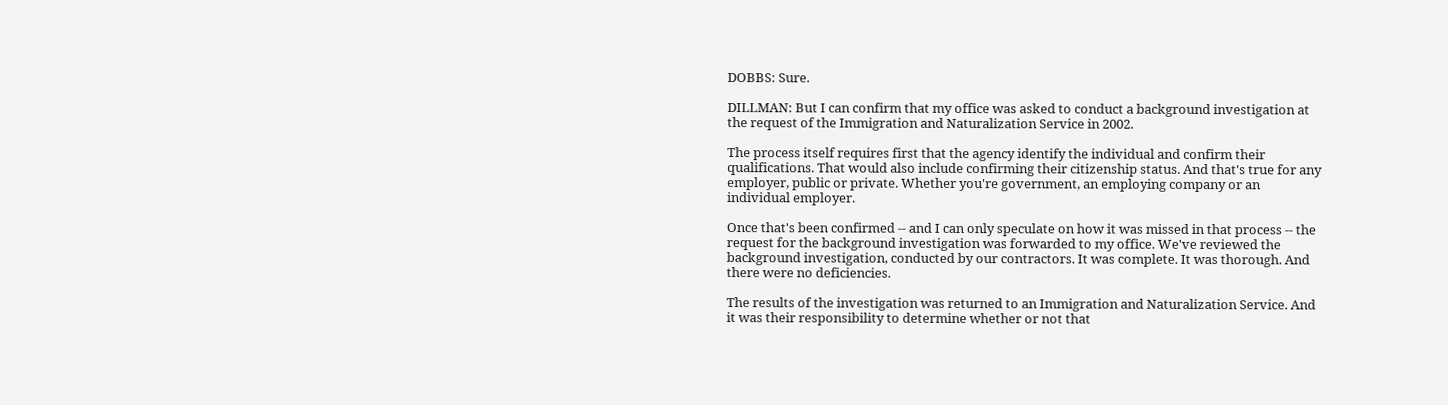DOBBS: Sure.

DILLMAN: But I can confirm that my office was asked to conduct a background investigation at the request of the Immigration and Naturalization Service in 2002.

The process itself requires first that the agency identify the individual and confirm their qualifications. That would also include confirming their citizenship status. And that's true for any employer, public or private. Whether you're government, an employing company or an individual employer.

Once that's been confirmed -- and I can only speculate on how it was missed in that process -- the request for the background investigation was forwarded to my office. We've reviewed the background investigation, conducted by our contractors. It was complete. It was thorough. And there were no deficiencies.

The results of the investigation was returned to an Immigration and Naturalization Service. And it was their responsibility to determine whether or not that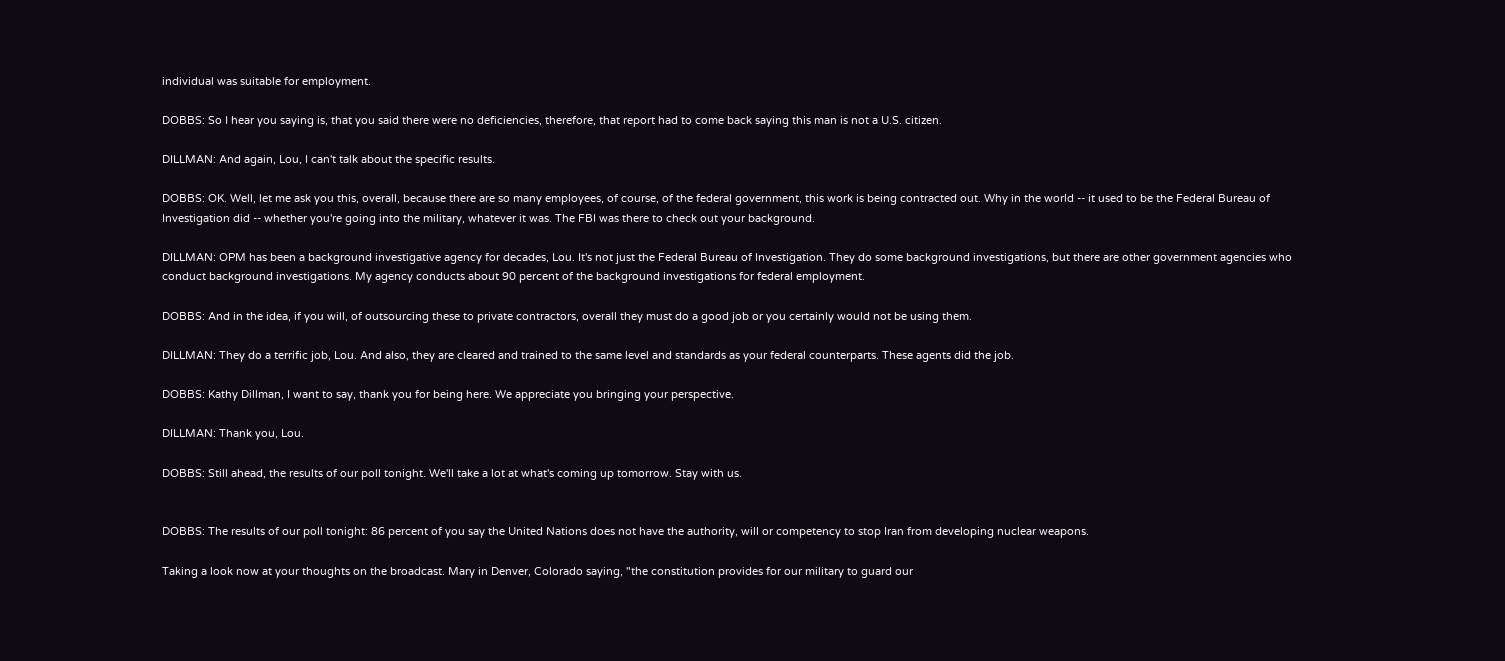individual was suitable for employment.

DOBBS: So I hear you saying is, that you said there were no deficiencies, therefore, that report had to come back saying this man is not a U.S. citizen.

DILLMAN: And again, Lou, I can't talk about the specific results.

DOBBS: OK. Well, let me ask you this, overall, because there are so many employees, of course, of the federal government, this work is being contracted out. Why in the world -- it used to be the Federal Bureau of Investigation did -- whether you're going into the military, whatever it was. The FBI was there to check out your background.

DILLMAN: OPM has been a background investigative agency for decades, Lou. It's not just the Federal Bureau of Investigation. They do some background investigations, but there are other government agencies who conduct background investigations. My agency conducts about 90 percent of the background investigations for federal employment.

DOBBS: And in the idea, if you will, of outsourcing these to private contractors, overall they must do a good job or you certainly would not be using them.

DILLMAN: They do a terrific job, Lou. And also, they are cleared and trained to the same level and standards as your federal counterparts. These agents did the job.

DOBBS: Kathy Dillman, I want to say, thank you for being here. We appreciate you bringing your perspective.

DILLMAN: Thank you, Lou.

DOBBS: Still ahead, the results of our poll tonight. We'll take a lot at what's coming up tomorrow. Stay with us.


DOBBS: The results of our poll tonight: 86 percent of you say the United Nations does not have the authority, will or competency to stop Iran from developing nuclear weapons.

Taking a look now at your thoughts on the broadcast. Mary in Denver, Colorado saying, "the constitution provides for our military to guard our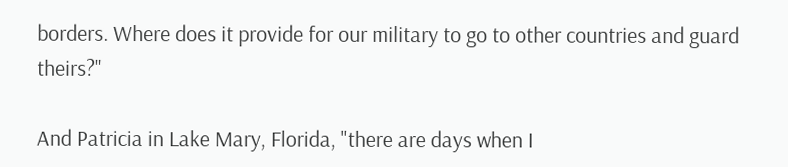borders. Where does it provide for our military to go to other countries and guard theirs?"

And Patricia in Lake Mary, Florida, "there are days when I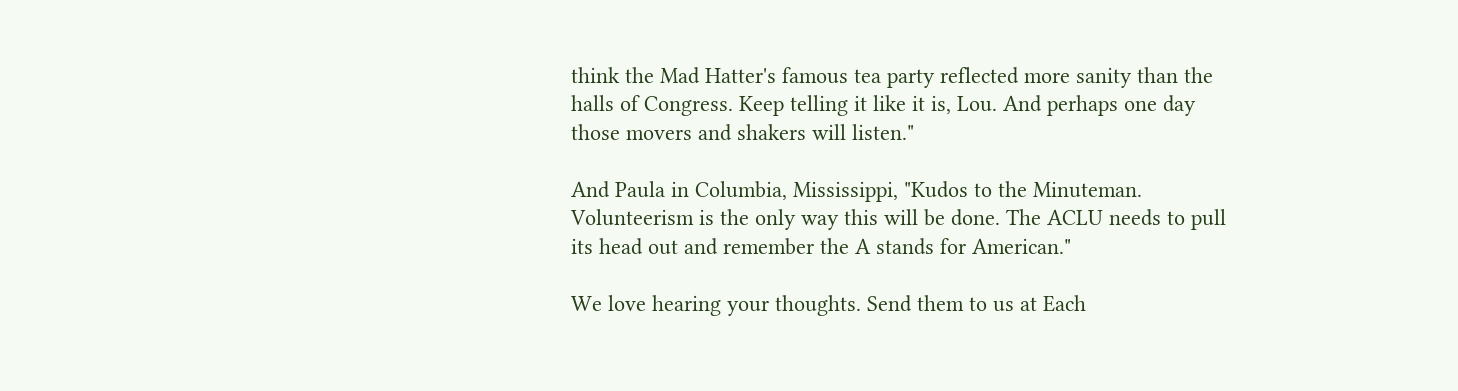think the Mad Hatter's famous tea party reflected more sanity than the halls of Congress. Keep telling it like it is, Lou. And perhaps one day those movers and shakers will listen."

And Paula in Columbia, Mississippi, "Kudos to the Minuteman. Volunteerism is the only way this will be done. The ACLU needs to pull its head out and remember the A stands for American."

We love hearing your thoughts. Send them to us at Each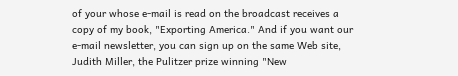of your whose e-mail is read on the broadcast receives a copy of my book, "Exporting America." And if you want our e-mail newsletter, you can sign up on the same Web site, Judith Miller, the Pulitzer prize winning "New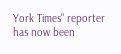York Times" reporter has now been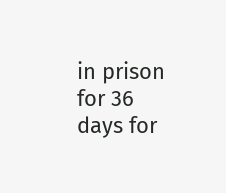in prison for 36 days for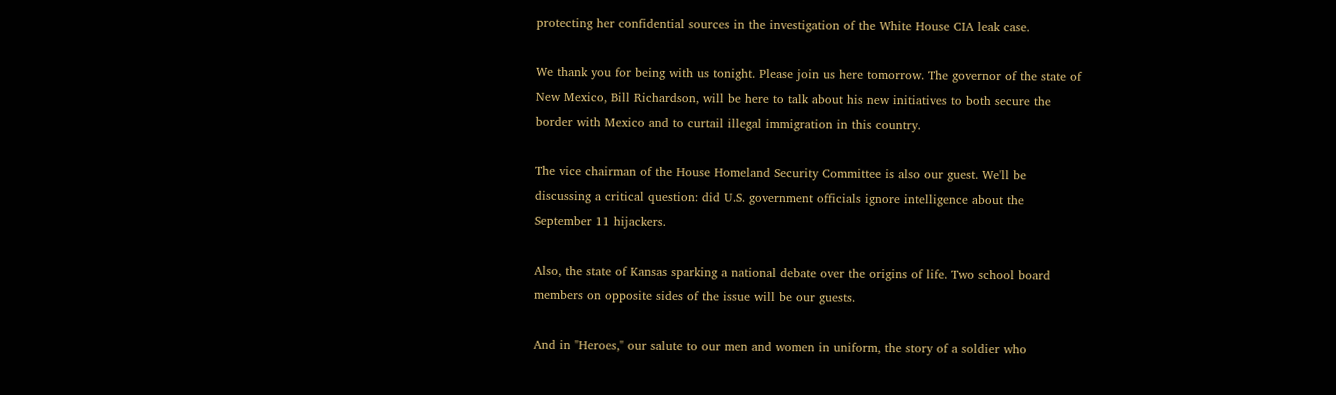protecting her confidential sources in the investigation of the White House CIA leak case.

We thank you for being with us tonight. Please join us here tomorrow. The governor of the state of New Mexico, Bill Richardson, will be here to talk about his new initiatives to both secure the border with Mexico and to curtail illegal immigration in this country.

The vice chairman of the House Homeland Security Committee is also our guest. We'll be discussing a critical question: did U.S. government officials ignore intelligence about the September 11 hijackers.

Also, the state of Kansas sparking a national debate over the origins of life. Two school board members on opposite sides of the issue will be our guests.

And in "Heroes," our salute to our men and women in uniform, the story of a soldier who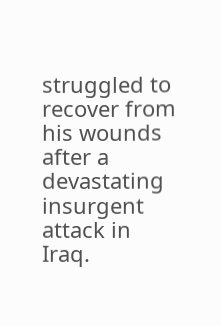struggled to recover from his wounds after a devastating insurgent attack in Iraq.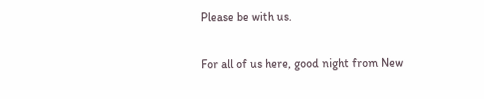Please be with us.

For all of us here, good night from New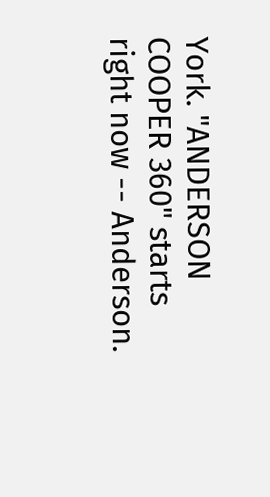York. "ANDERSON COOPER 360" starts right now -- Anderson.